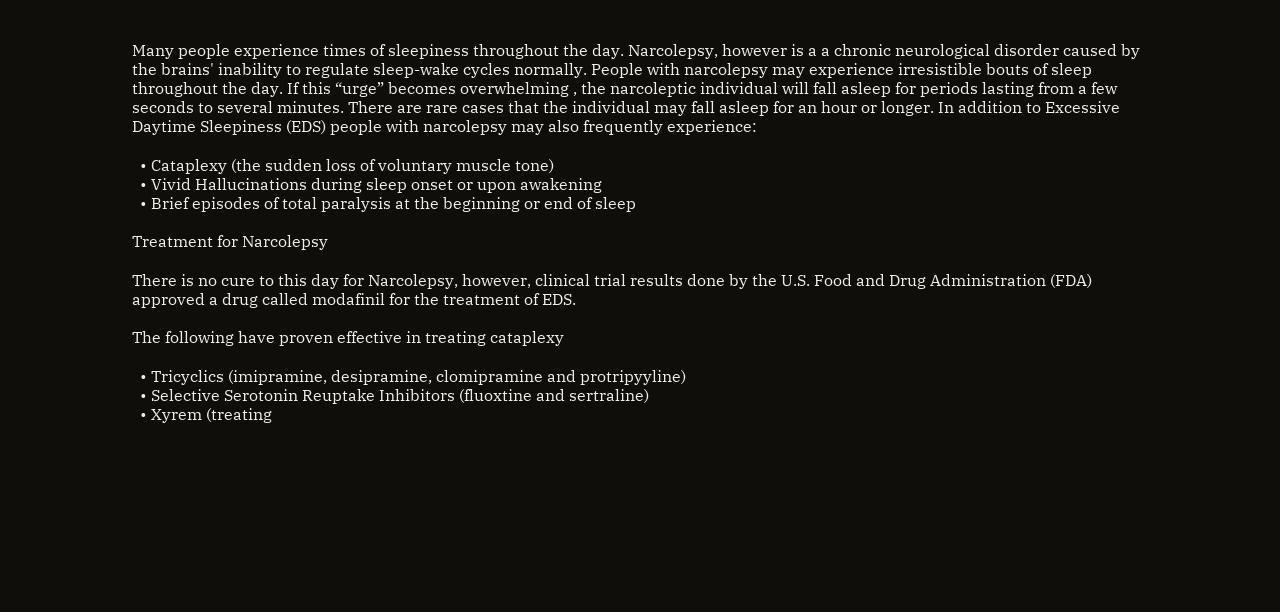Many people experience times of sleepiness throughout the day. Narcolepsy, however is a a chronic neurological disorder caused by the brains' inability to regulate sleep-wake cycles normally. People with narcolepsy may experience irresistible bouts of sleep throughout the day. If this “urge” becomes overwhelming , the narcoleptic individual will fall asleep for periods lasting from a few seconds to several minutes. There are rare cases that the individual may fall asleep for an hour or longer. In addition to Excessive Daytime Sleepiness (EDS) people with narcolepsy may also frequently experience:

  • Cataplexy (the sudden loss of voluntary muscle tone)
  • Vivid Hallucinations during sleep onset or upon awakening
  • Brief episodes of total paralysis at the beginning or end of sleep

Treatment for Narcolepsy

There is no cure to this day for Narcolepsy, however, clinical trial results done by the U.S. Food and Drug Administration (FDA) approved a drug called modafinil for the treatment of EDS.

The following have proven effective in treating cataplexy

  • Tricyclics (imipramine, desipramine, clomipramine and protripyyline)
  • Selective Serotonin Reuptake Inhibitors (fluoxtine and sertraline)
  • Xyrem (treating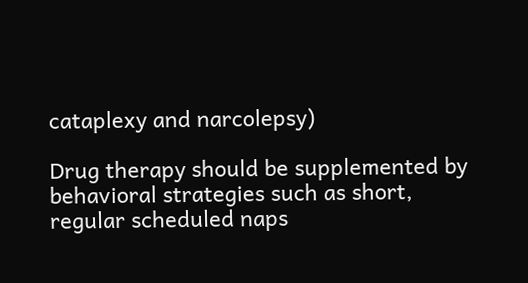cataplexy and narcolepsy)

Drug therapy should be supplemented by behavioral strategies such as short, regular scheduled naps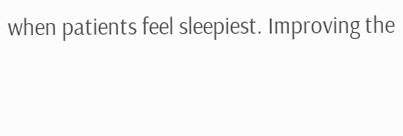when patients feel sleepiest. Improving the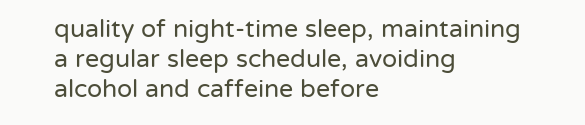quality of night-time sleep, maintaining a regular sleep schedule, avoiding alcohol and caffeine before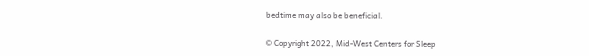bedtime may also be beneficial.

© Copyright 2022, Mid-West Centers for Sleep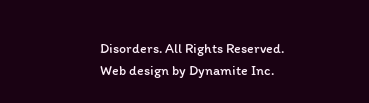Disorders. All Rights Reserved.
Web design by Dynamite Inc.